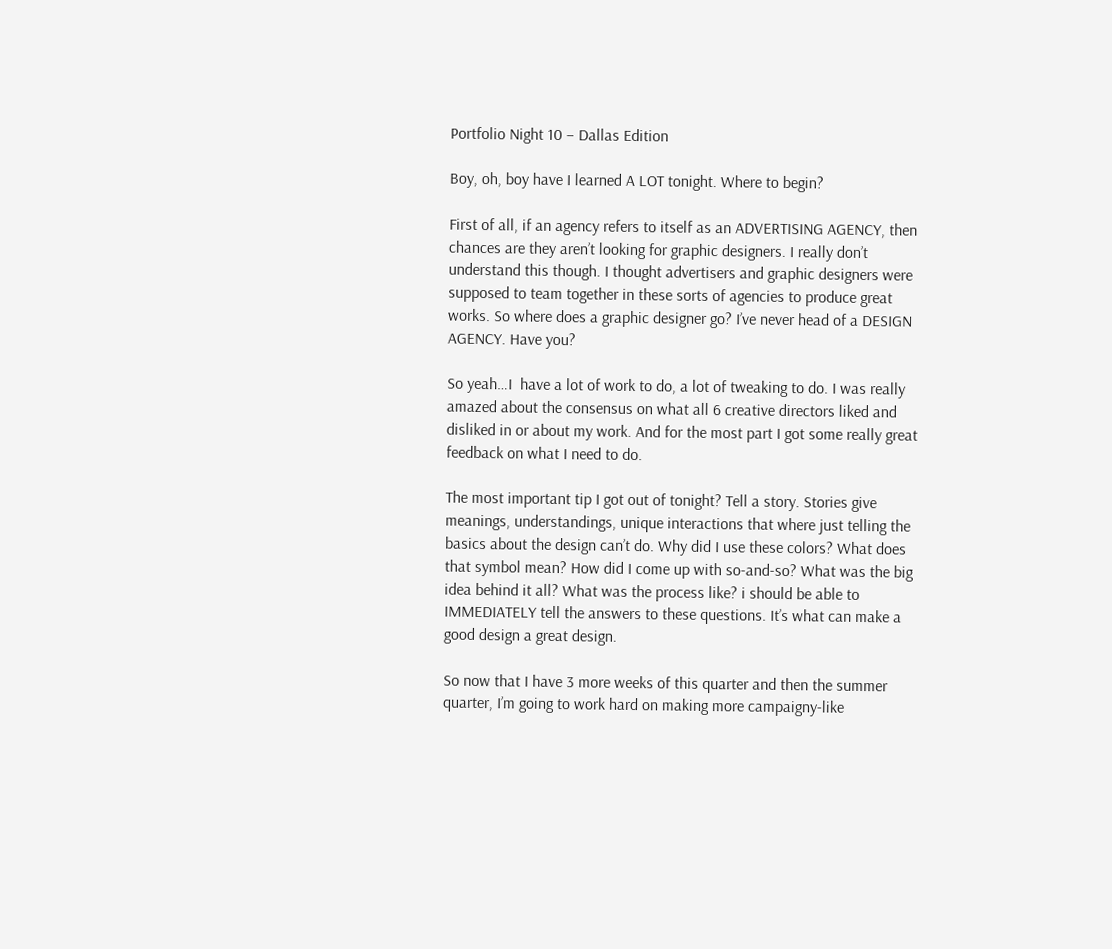Portfolio Night 10 – Dallas Edition

Boy, oh, boy have I learned A LOT tonight. Where to begin?

First of all, if an agency refers to itself as an ADVERTISING AGENCY, then chances are they aren’t looking for graphic designers. I really don’t understand this though. I thought advertisers and graphic designers were supposed to team together in these sorts of agencies to produce great works. So where does a graphic designer go? I’ve never head of a DESIGN AGENCY. Have you?

So yeah…I  have a lot of work to do, a lot of tweaking to do. I was really amazed about the consensus on what all 6 creative directors liked and disliked in or about my work. And for the most part I got some really great feedback on what I need to do.

The most important tip I got out of tonight? Tell a story. Stories give meanings, understandings, unique interactions that where just telling the basics about the design can’t do. Why did I use these colors? What does that symbol mean? How did I come up with so-and-so? What was the big idea behind it all? What was the process like? i should be able to IMMEDIATELY tell the answers to these questions. It’s what can make a good design a great design.

So now that I have 3 more weeks of this quarter and then the summer quarter, I’m going to work hard on making more campaigny-like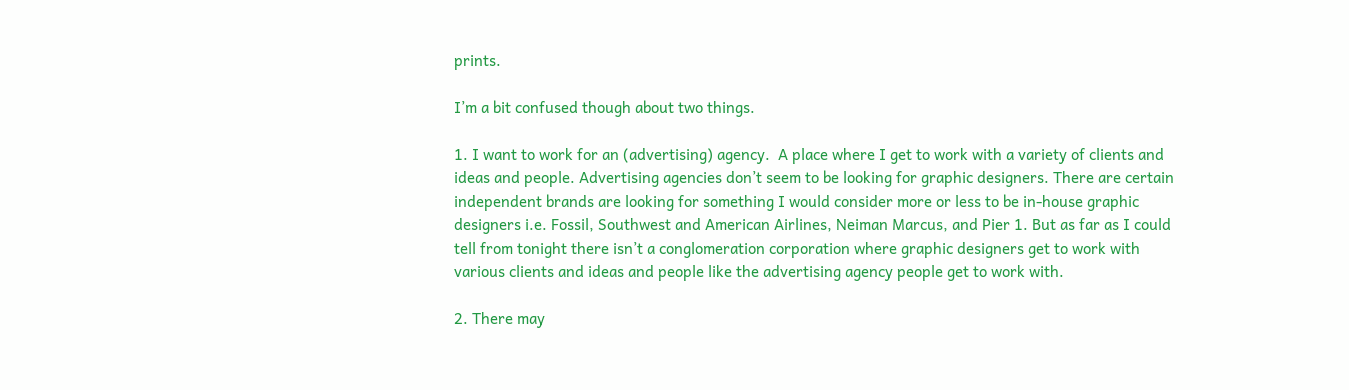prints.

I’m a bit confused though about two things.

1. I want to work for an (advertising) agency.  A place where I get to work with a variety of clients and ideas and people. Advertising agencies don’t seem to be looking for graphic designers. There are certain independent brands are looking for something I would consider more or less to be in-house graphic designers i.e. Fossil, Southwest and American Airlines, Neiman Marcus, and Pier 1. But as far as I could tell from tonight there isn’t a conglomeration corporation where graphic designers get to work with various clients and ideas and people like the advertising agency people get to work with.

2. There may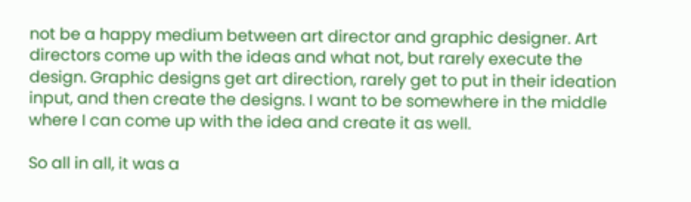not be a happy medium between art director and graphic designer. Art directors come up with the ideas and what not, but rarely execute the design. Graphic designs get art direction, rarely get to put in their ideation input, and then create the designs. I want to be somewhere in the middle where I can come up with the idea and create it as well.

So all in all, it was a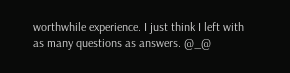worthwhile experience. I just think I left with as many questions as answers. @_@